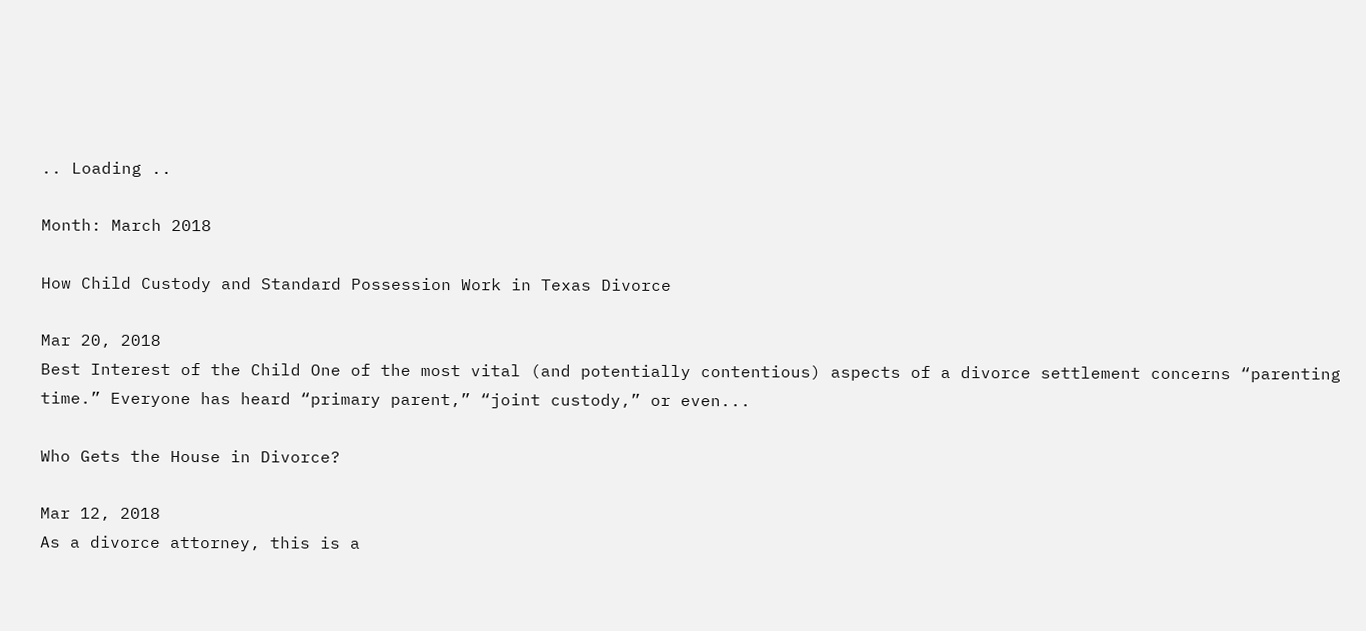.. Loading ..

Month: March 2018

How Child Custody and Standard Possession Work in Texas Divorce

Mar 20, 2018
Best Interest of the Child One of the most vital (and potentially contentious) aspects of a divorce settlement concerns “parenting time.” Everyone has heard “primary parent,” “joint custody,” or even...

Who Gets the House in Divorce?

Mar 12, 2018
As a divorce attorney, this is a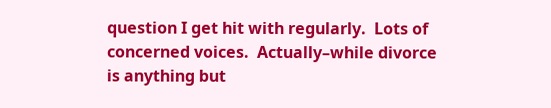question I get hit with regularly.  Lots of concerned voices.  Actually–while divorce is anything but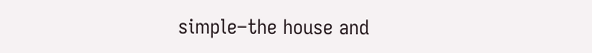simple–the house and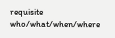requisite who/what/when/where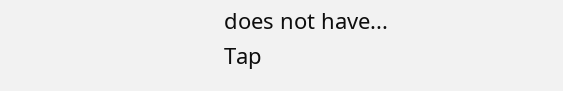does not have...
Tap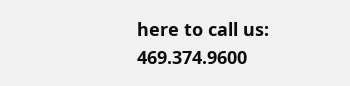here to call us: 469.374.9600